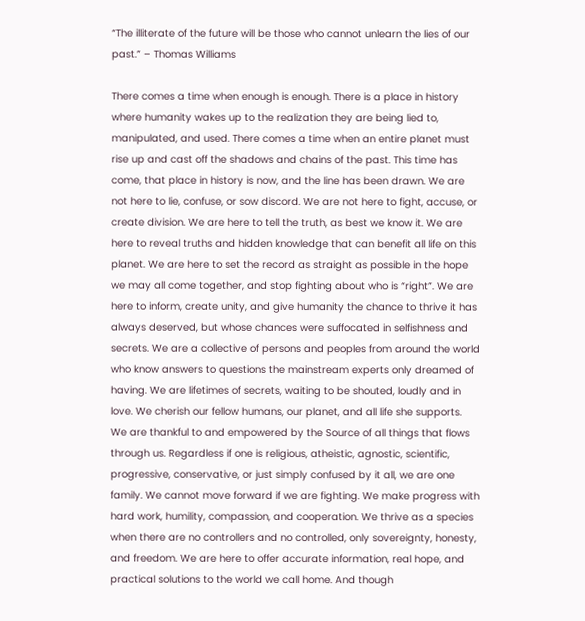“The illiterate of the future will be those who cannot unlearn the lies of our past.” – Thomas Williams

There comes a time when enough is enough. There is a place in history where humanity wakes up to the realization they are being lied to, manipulated, and used. There comes a time when an entire planet must rise up and cast off the shadows and chains of the past. This time has come, that place in history is now, and the line has been drawn. We are not here to lie, confuse, or sow discord. We are not here to fight, accuse, or create division. We are here to tell the truth, as best we know it. We are here to reveal truths and hidden knowledge that can benefit all life on this planet. We are here to set the record as straight as possible in the hope we may all come together, and stop fighting about who is “right”. We are here to inform, create unity, and give humanity the chance to thrive it has always deserved, but whose chances were suffocated in selfishness and secrets. We are a collective of persons and peoples from around the world who know answers to questions the mainstream experts only dreamed of having. We are lifetimes of secrets, waiting to be shouted, loudly and in love. We cherish our fellow humans, our planet, and all life she supports. We are thankful to and empowered by the Source of all things that flows through us. Regardless if one is religious, atheistic, agnostic, scientific, progressive, conservative, or just simply confused by it all, we are one family. We cannot move forward if we are fighting. We make progress with hard work, humility, compassion, and cooperation. We thrive as a species when there are no controllers and no controlled, only sovereignty, honesty, and freedom. We are here to offer accurate information, real hope, and practical solutions to the world we call home. And though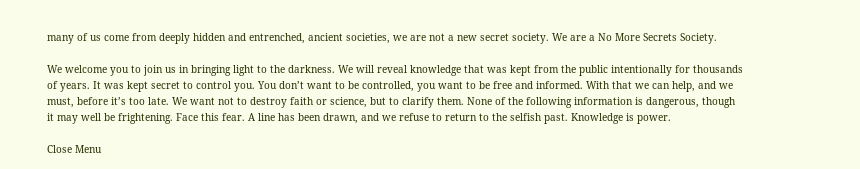many of us come from deeply hidden and entrenched, ancient societies, we are not a new secret society. We are a No More Secrets Society.

We welcome you to join us in bringing light to the darkness. We will reveal knowledge that was kept from the public intentionally for thousands of years. It was kept secret to control you. You don’t want to be controlled, you want to be free and informed. With that we can help, and we must, before it’s too late. We want not to destroy faith or science, but to clarify them. None of the following information is dangerous, though it may well be frightening. Face this fear. A line has been drawn, and we refuse to return to the selfish past. Knowledge is power.

Close Menu